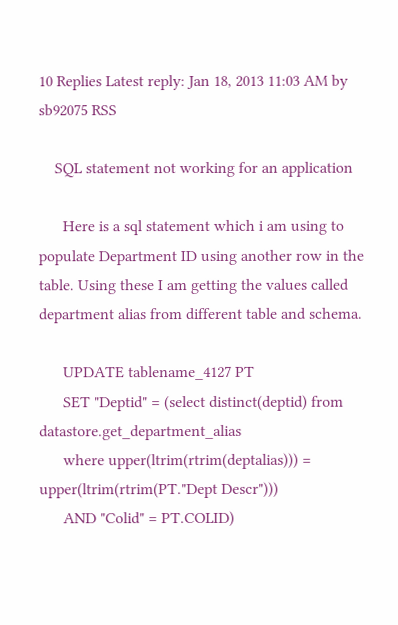10 Replies Latest reply: Jan 18, 2013 11:03 AM by sb92075 RSS

    SQL statement not working for an application

      Here is a sql statement which i am using to populate Department ID using another row in the table. Using these I am getting the values called department alias from different table and schema.

      UPDATE tablename_4127 PT
      SET "Deptid" = (select distinct(deptid) from datastore.get_department_alias
      where upper(ltrim(rtrim(deptalias))) = upper(ltrim(rtrim(PT."Dept Descr")))
      AND "Colid" = PT.COLID)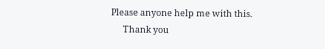Please anyone help me with this.
      Thank you